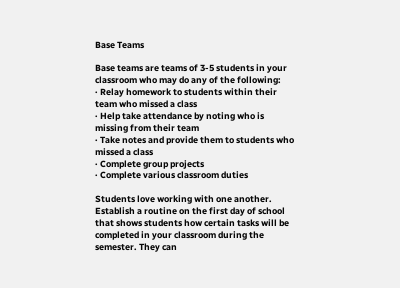Base Teams

Base teams are teams of 3-5 students in your classroom who may do any of the following:
· Relay homework to students within their team who missed a class
· Help take attendance by noting who is missing from their team
· Take notes and provide them to students who missed a class
· Complete group projects
· Complete various classroom duties

Students love working with one another. Establish a routine on the first day of school that shows students how certain tasks will be completed in your classroom during the semester. They can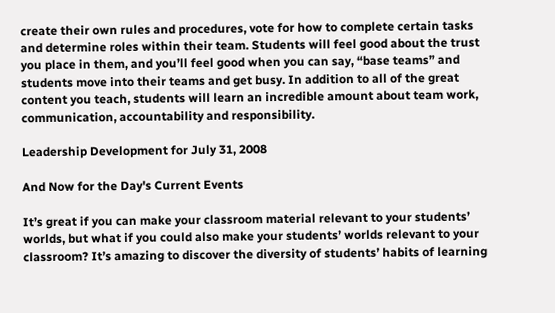create their own rules and procedures, vote for how to complete certain tasks and determine roles within their team. Students will feel good about the trust you place in them, and you’ll feel good when you can say, “base teams” and students move into their teams and get busy. In addition to all of the great content you teach, students will learn an incredible amount about team work, communication, accountability and responsibility.

Leadership Development for July 31, 2008

And Now for the Day's Current Events

It’s great if you can make your classroom material relevant to your students’ worlds, but what if you could also make your students’ worlds relevant to your classroom? It’s amazing to discover the diversity of students’ habits of learning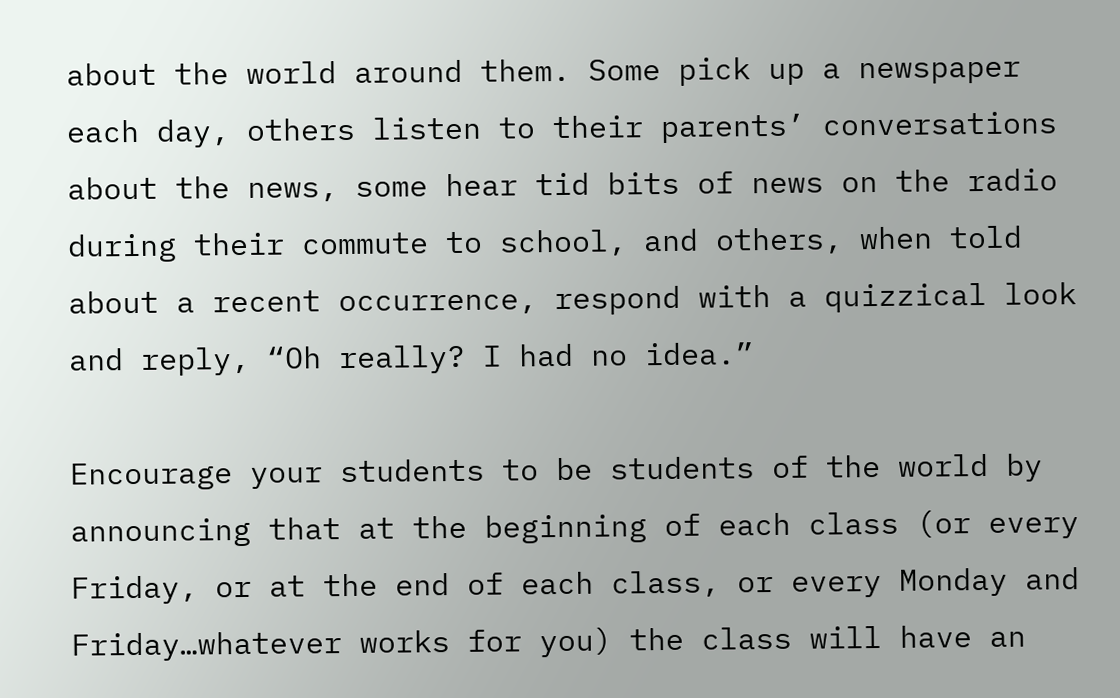about the world around them. Some pick up a newspaper each day, others listen to their parents’ conversations about the news, some hear tid bits of news on the radio during their commute to school, and others, when told about a recent occurrence, respond with a quizzical look and reply, “Oh really? I had no idea.”

Encourage your students to be students of the world by announcing that at the beginning of each class (or every Friday, or at the end of each class, or every Monday and Friday…whatever works for you) the class will have an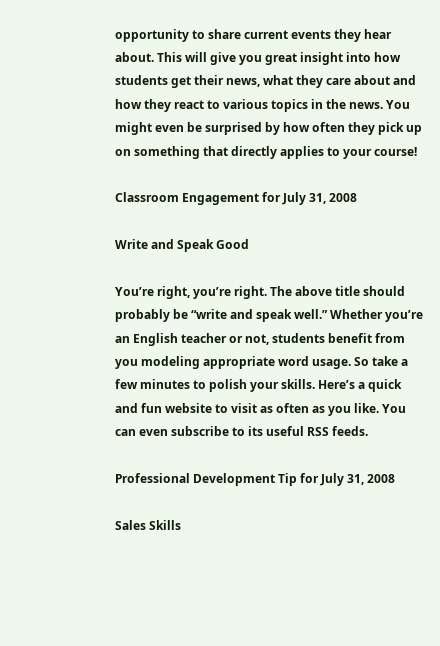opportunity to share current events they hear about. This will give you great insight into how students get their news, what they care about and how they react to various topics in the news. You might even be surprised by how often they pick up on something that directly applies to your course!

Classroom Engagement for July 31, 2008

Write and Speak Good

You’re right, you’re right. The above title should probably be “write and speak well.” Whether you’re an English teacher or not, students benefit from you modeling appropriate word usage. So take a few minutes to polish your skills. Here’s a quick and fun website to visit as often as you like. You can even subscribe to its useful RSS feeds.

Professional Development Tip for July 31, 2008

Sales Skills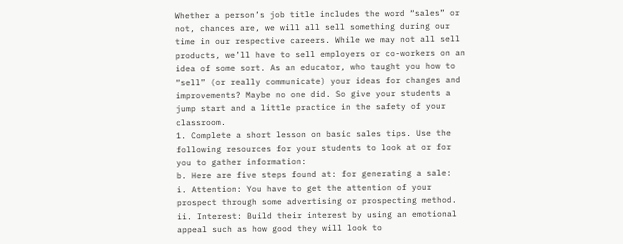Whether a person’s job title includes the word “sales” or not, chances are, we will all sell something during our time in our respective careers. While we may not all sell products, we’ll have to sell employers or co-workers on an idea of some sort. As an educator, who taught you how to “sell” (or really communicate) your ideas for changes and improvements? Maybe no one did. So give your students a jump start and a little practice in the safety of your classroom.
1. Complete a short lesson on basic sales tips. Use the following resources for your students to look at or for you to gather information:
b. Here are five steps found at: for generating a sale:
i. Attention: You have to get the attention of your prospect through some advertising or prospecting method.
ii. Interest: Build their interest by using an emotional appeal such as how good they will look to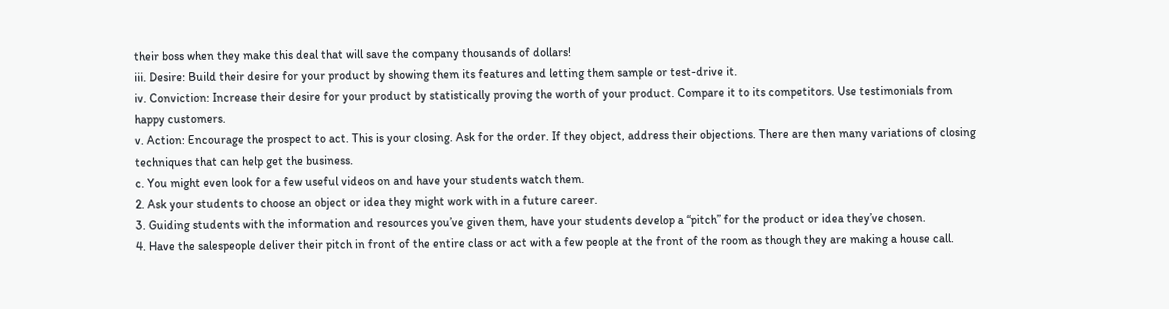their boss when they make this deal that will save the company thousands of dollars!
iii. Desire: Build their desire for your product by showing them its features and letting them sample or test-drive it.
iv. Conviction: Increase their desire for your product by statistically proving the worth of your product. Compare it to its competitors. Use testimonials from happy customers.
v. Action: Encourage the prospect to act. This is your closing. Ask for the order. If they object, address their objections. There are then many variations of closing techniques that can help get the business.
c. You might even look for a few useful videos on and have your students watch them.
2. Ask your students to choose an object or idea they might work with in a future career.
3. Guiding students with the information and resources you’ve given them, have your students develop a “pitch” for the product or idea they’ve chosen.
4. Have the salespeople deliver their pitch in front of the entire class or act with a few people at the front of the room as though they are making a house call.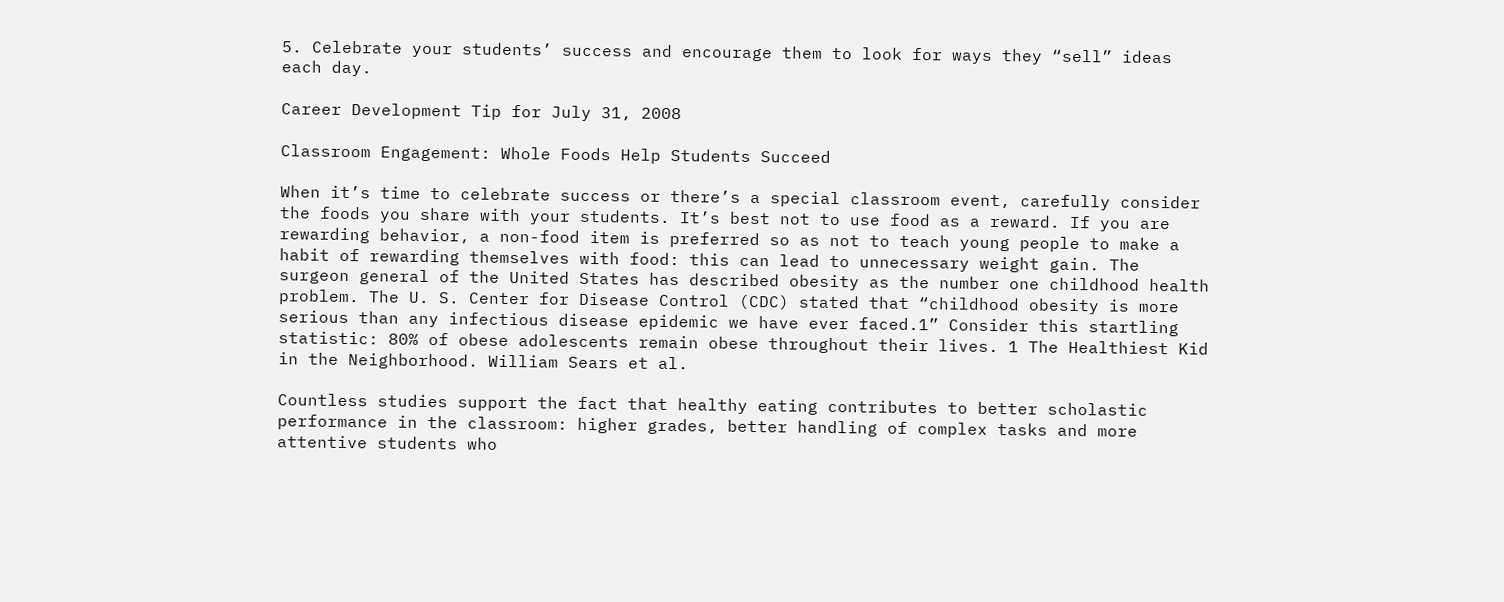5. Celebrate your students’ success and encourage them to look for ways they “sell” ideas each day.

Career Development Tip for July 31, 2008

Classroom Engagement: Whole Foods Help Students Succeed

When it’s time to celebrate success or there’s a special classroom event, carefully consider the foods you share with your students. It’s best not to use food as a reward. If you are rewarding behavior, a non-food item is preferred so as not to teach young people to make a habit of rewarding themselves with food: this can lead to unnecessary weight gain. The surgeon general of the United States has described obesity as the number one childhood health problem. The U. S. Center for Disease Control (CDC) stated that “childhood obesity is more serious than any infectious disease epidemic we have ever faced.1” Consider this startling statistic: 80% of obese adolescents remain obese throughout their lives. 1 The Healthiest Kid in the Neighborhood. William Sears et al.

Countless studies support the fact that healthy eating contributes to better scholastic performance in the classroom: higher grades, better handling of complex tasks and more attentive students who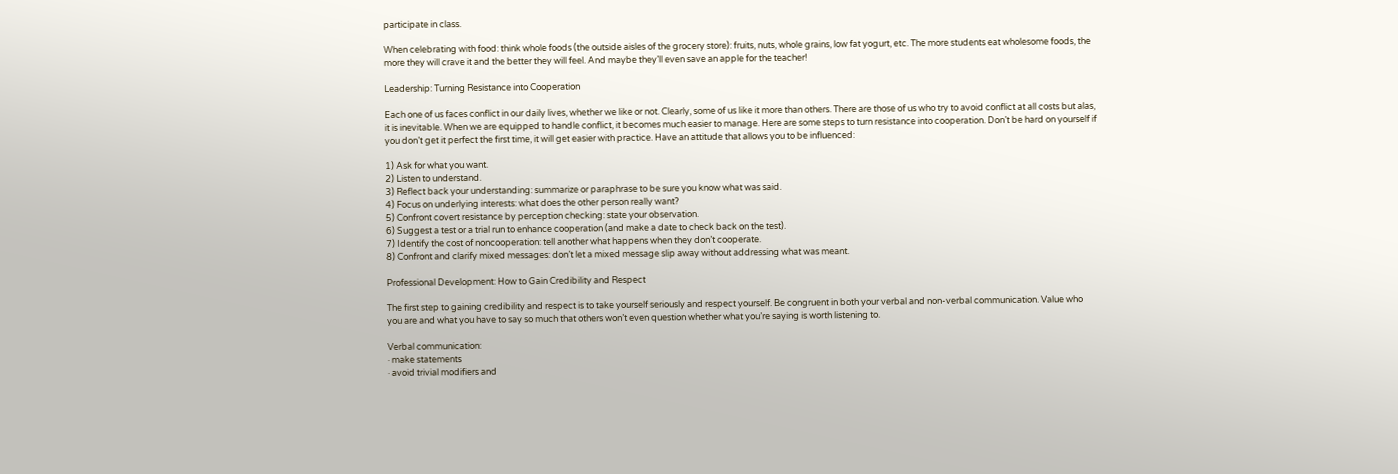participate in class.

When celebrating with food: think whole foods (the outside aisles of the grocery store): fruits, nuts, whole grains, low fat yogurt, etc. The more students eat wholesome foods, the more they will crave it and the better they will feel. And maybe they’ll even save an apple for the teacher!

Leadership: Turning Resistance into Cooperation

Each one of us faces conflict in our daily lives, whether we like or not. Clearly, some of us like it more than others. There are those of us who try to avoid conflict at all costs but alas, it is inevitable. When we are equipped to handle conflict, it becomes much easier to manage. Here are some steps to turn resistance into cooperation. Don’t be hard on yourself if you don’t get it perfect the first time, it will get easier with practice. Have an attitude that allows you to be influenced:

1) Ask for what you want.
2) Listen to understand.
3) Reflect back your understanding: summarize or paraphrase to be sure you know what was said.
4) Focus on underlying interests: what does the other person really want?
5) Confront covert resistance by perception checking: state your observation.
6) Suggest a test or a trial run to enhance cooperation (and make a date to check back on the test).
7) Identify the cost of noncooperation: tell another what happens when they don’t cooperate.
8) Confront and clarify mixed messages: don’t let a mixed message slip away without addressing what was meant.

Professional Development: How to Gain Credibility and Respect

The first step to gaining credibility and respect is to take yourself seriously and respect yourself. Be congruent in both your verbal and non-verbal communication. Value who you are and what you have to say so much that others won’t even question whether what you’re saying is worth listening to.

Verbal communication:
· make statements
· avoid trivial modifiers and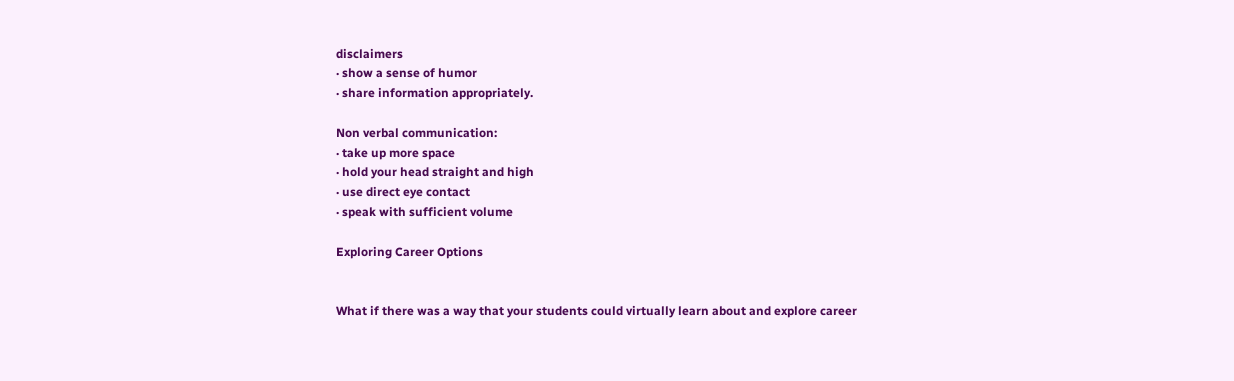disclaimers
· show a sense of humor
· share information appropriately.

Non verbal communication:
· take up more space
· hold your head straight and high
· use direct eye contact
· speak with sufficient volume

Exploring Career Options


What if there was a way that your students could virtually learn about and explore career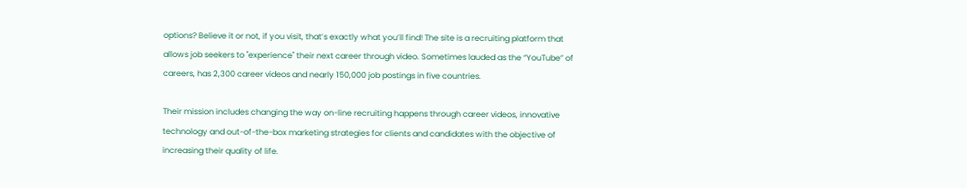options? Believe it or not, if you visit, that’s exactly what you’ll find! The site is a recruiting platform that allows job seekers to "experience" their next career through video. Sometimes lauded as the “YouTube” of careers, has 2,300 career videos and nearly 150,000 job postings in five countries.

Their mission includes changing the way on-line recruiting happens through career videos, innovative technology and out-of-the-box marketing strategies for clients and candidates with the objective of increasing their quality of life.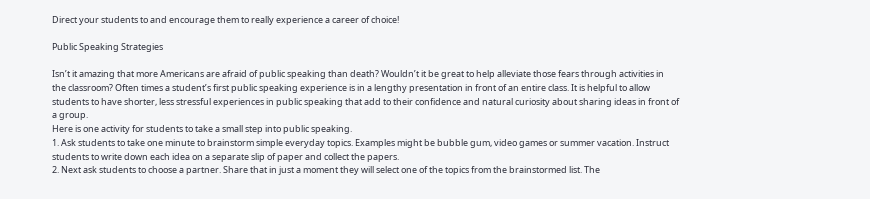Direct your students to and encourage them to really experience a career of choice!

Public Speaking Strategies

Isn’t it amazing that more Americans are afraid of public speaking than death? Wouldn’t it be great to help alleviate those fears through activities in the classroom? Often times a student’s first public speaking experience is in a lengthy presentation in front of an entire class. It is helpful to allow students to have shorter, less stressful experiences in public speaking that add to their confidence and natural curiosity about sharing ideas in front of a group.
Here is one activity for students to take a small step into public speaking.
1. Ask students to take one minute to brainstorm simple everyday topics. Examples might be bubble gum, video games or summer vacation. Instruct students to write down each idea on a separate slip of paper and collect the papers.
2. Next ask students to choose a partner. Share that in just a moment they will select one of the topics from the brainstormed list. The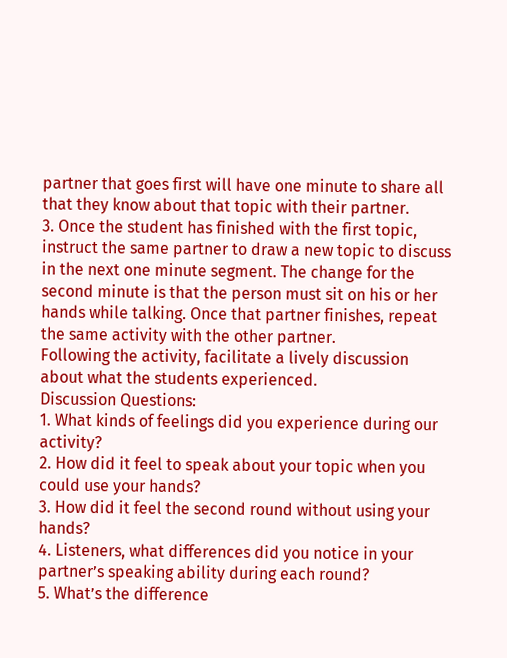partner that goes first will have one minute to share all that they know about that topic with their partner.
3. Once the student has finished with the first topic, instruct the same partner to draw a new topic to discuss in the next one minute segment. The change for the second minute is that the person must sit on his or her hands while talking. Once that partner finishes, repeat the same activity with the other partner.
Following the activity, facilitate a lively discussion about what the students experienced.
Discussion Questions:
1. What kinds of feelings did you experience during our activity?
2. How did it feel to speak about your topic when you could use your hands?
3. How did it feel the second round without using your hands?
4. Listeners, what differences did you notice in your partner’s speaking ability during each round?
5. What’s the difference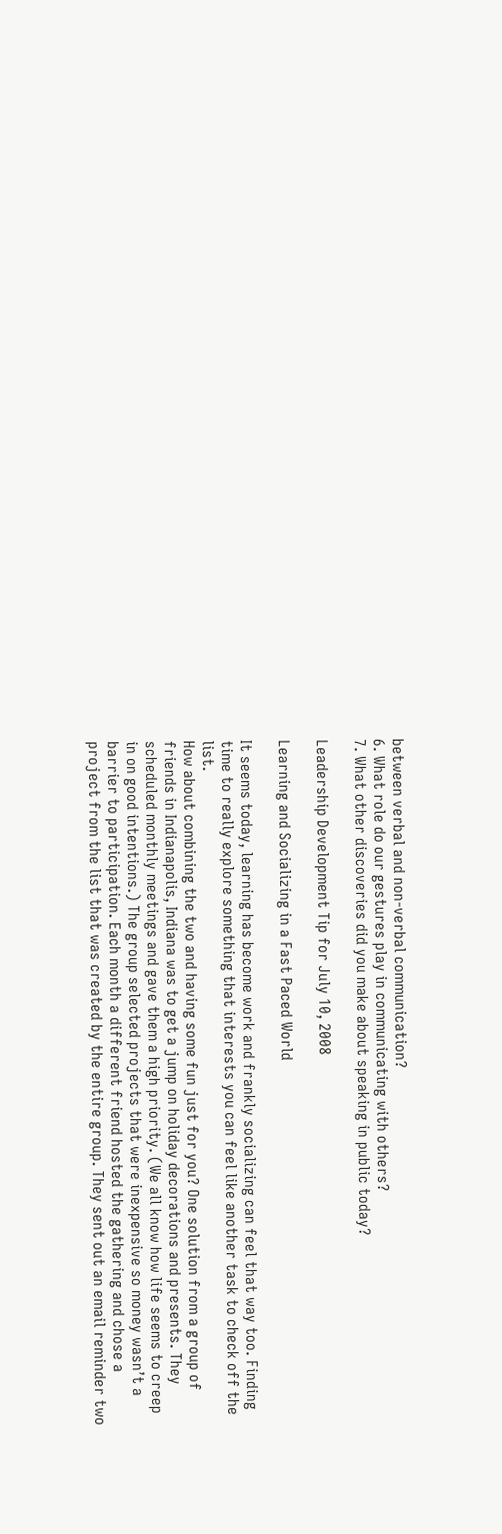between verbal and non-verbal communication?
6. What role do our gestures play in communicating with others?
7. What other discoveries did you make about speaking in public today?

Leadership Development Tip for July 10, 2008

Learning and Socializing in a Fast Paced World

It seems today, learning has become work and frankly socializing can feel that way too. Finding time to really explore something that interests you can feel like another task to check off the list.
How about combining the two and having some fun just for you? One solution from a group of friends in Indianapolis, Indiana was to get a jump on holiday decorations and presents. They scheduled monthly meetings and gave them a high priority. (We all know how life seems to creep in on good intentions.) The group selected projects that were inexpensive so money wasn’t a barrier to participation. Each month a different friend hosted the gathering and chose a project from the list that was created by the entire group. They sent out an email reminder two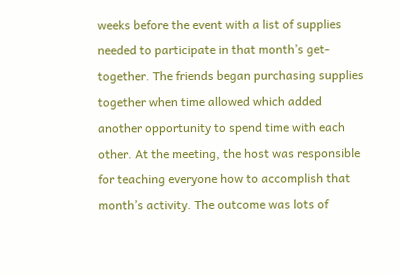weeks before the event with a list of supplies needed to participate in that month’s get-together. The friends began purchasing supplies together when time allowed which added another opportunity to spend time with each other. At the meeting, the host was responsible for teaching everyone how to accomplish that month’s activity. The outcome was lots of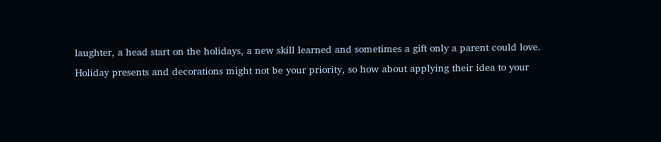laughter, a head start on the holidays, a new skill learned and sometimes a gift only a parent could love.
Holiday presents and decorations might not be your priority, so how about applying their idea to your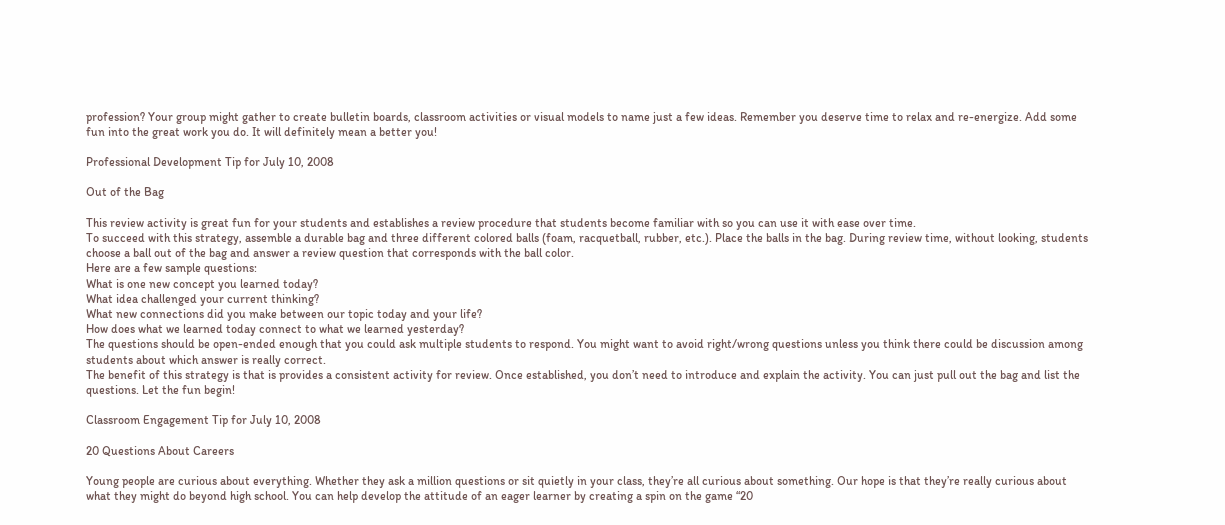profession? Your group might gather to create bulletin boards, classroom activities or visual models to name just a few ideas. Remember you deserve time to relax and re-energize. Add some fun into the great work you do. It will definitely mean a better you!

Professional Development Tip for July 10, 2008

Out of the Bag

This review activity is great fun for your students and establishes a review procedure that students become familiar with so you can use it with ease over time.
To succeed with this strategy, assemble a durable bag and three different colored balls (foam, racquetball, rubber, etc.). Place the balls in the bag. During review time, without looking, students choose a ball out of the bag and answer a review question that corresponds with the ball color.
Here are a few sample questions:
What is one new concept you learned today?
What idea challenged your current thinking?
What new connections did you make between our topic today and your life?
How does what we learned today connect to what we learned yesterday?
The questions should be open-ended enough that you could ask multiple students to respond. You might want to avoid right/wrong questions unless you think there could be discussion among students about which answer is really correct.
The benefit of this strategy is that is provides a consistent activity for review. Once established, you don’t need to introduce and explain the activity. You can just pull out the bag and list the questions. Let the fun begin!

Classroom Engagement Tip for July 10, 2008

20 Questions About Careers

Young people are curious about everything. Whether they ask a million questions or sit quietly in your class, they’re all curious about something. Our hope is that they’re really curious about what they might do beyond high school. You can help develop the attitude of an eager learner by creating a spin on the game “20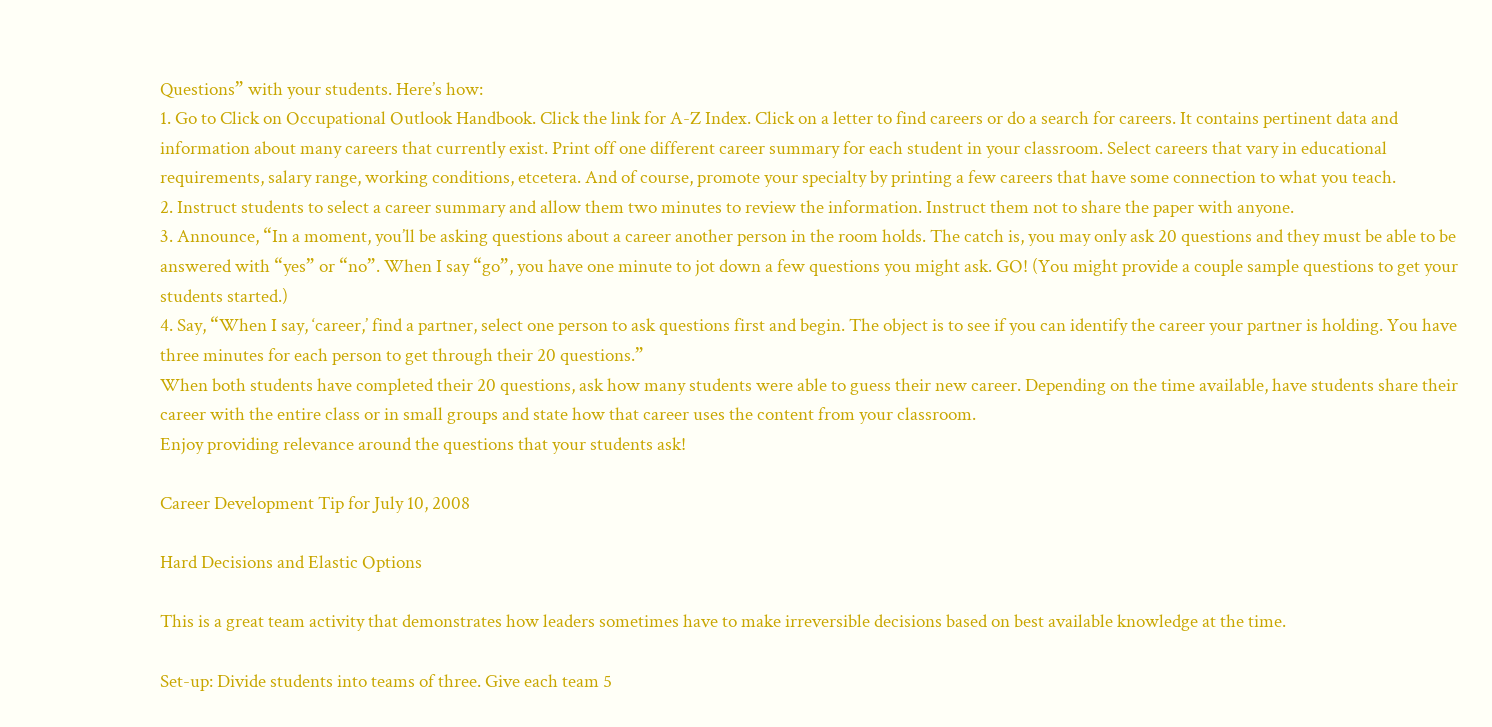Questions” with your students. Here’s how:
1. Go to Click on Occupational Outlook Handbook. Click the link for A-Z Index. Click on a letter to find careers or do a search for careers. It contains pertinent data and information about many careers that currently exist. Print off one different career summary for each student in your classroom. Select careers that vary in educational requirements, salary range, working conditions, etcetera. And of course, promote your specialty by printing a few careers that have some connection to what you teach.
2. Instruct students to select a career summary and allow them two minutes to review the information. Instruct them not to share the paper with anyone.
3. Announce, “In a moment, you’ll be asking questions about a career another person in the room holds. The catch is, you may only ask 20 questions and they must be able to be answered with “yes” or “no”. When I say “go”, you have one minute to jot down a few questions you might ask. GO! (You might provide a couple sample questions to get your students started.)
4. Say, “When I say, ‘career,’ find a partner, select one person to ask questions first and begin. The object is to see if you can identify the career your partner is holding. You have three minutes for each person to get through their 20 questions.”
When both students have completed their 20 questions, ask how many students were able to guess their new career. Depending on the time available, have students share their career with the entire class or in small groups and state how that career uses the content from your classroom.
Enjoy providing relevance around the questions that your students ask!

Career Development Tip for July 10, 2008

Hard Decisions and Elastic Options

This is a great team activity that demonstrates how leaders sometimes have to make irreversible decisions based on best available knowledge at the time.

Set-up: Divide students into teams of three. Give each team 5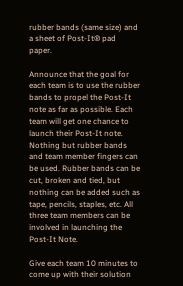rubber bands (same size) and a sheet of Post-It® pad paper.

Announce that the goal for each team is to use the rubber bands to propel the Post-It note as far as possible. Each team will get one chance to launch their Post-It note. Nothing but rubber bands and team member fingers can be used. Rubber bands can be cut, broken and tied, but nothing can be added such as tape, pencils, staples, etc. All three team members can be involved in launching the Post-It Note.

Give each team 10 minutes to come up with their solution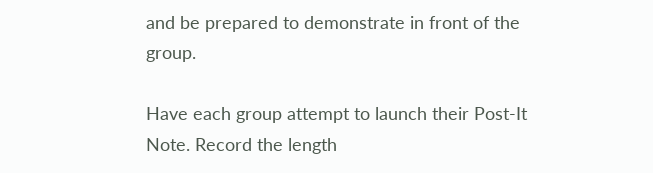and be prepared to demonstrate in front of the group.

Have each group attempt to launch their Post-It Note. Record the length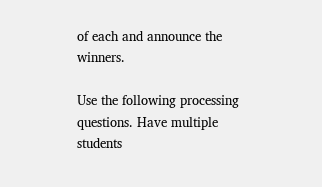of each and announce the winners.

Use the following processing questions. Have multiple students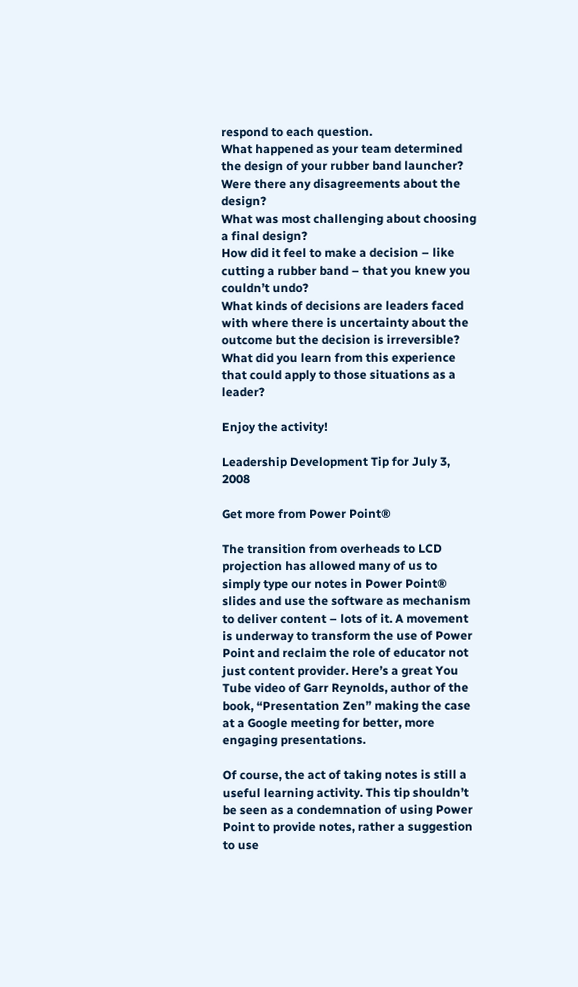respond to each question.
What happened as your team determined the design of your rubber band launcher?
Were there any disagreements about the design?
What was most challenging about choosing a final design?
How did it feel to make a decision – like cutting a rubber band – that you knew you couldn’t undo?
What kinds of decisions are leaders faced with where there is uncertainty about the outcome but the decision is irreversible?
What did you learn from this experience that could apply to those situations as a leader?

Enjoy the activity!

Leadership Development Tip for July 3, 2008

Get more from Power Point®

The transition from overheads to LCD projection has allowed many of us to simply type our notes in Power Point® slides and use the software as mechanism to deliver content – lots of it. A movement is underway to transform the use of Power Point and reclaim the role of educator not just content provider. Here’s a great You Tube video of Garr Reynolds, author of the book, “Presentation Zen” making the case at a Google meeting for better, more engaging presentations.

Of course, the act of taking notes is still a useful learning activity. This tip shouldn’t be seen as a condemnation of using Power Point to provide notes, rather a suggestion to use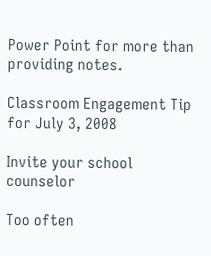Power Point for more than providing notes.

Classroom Engagement Tip for July 3, 2008

Invite your school counselor

Too often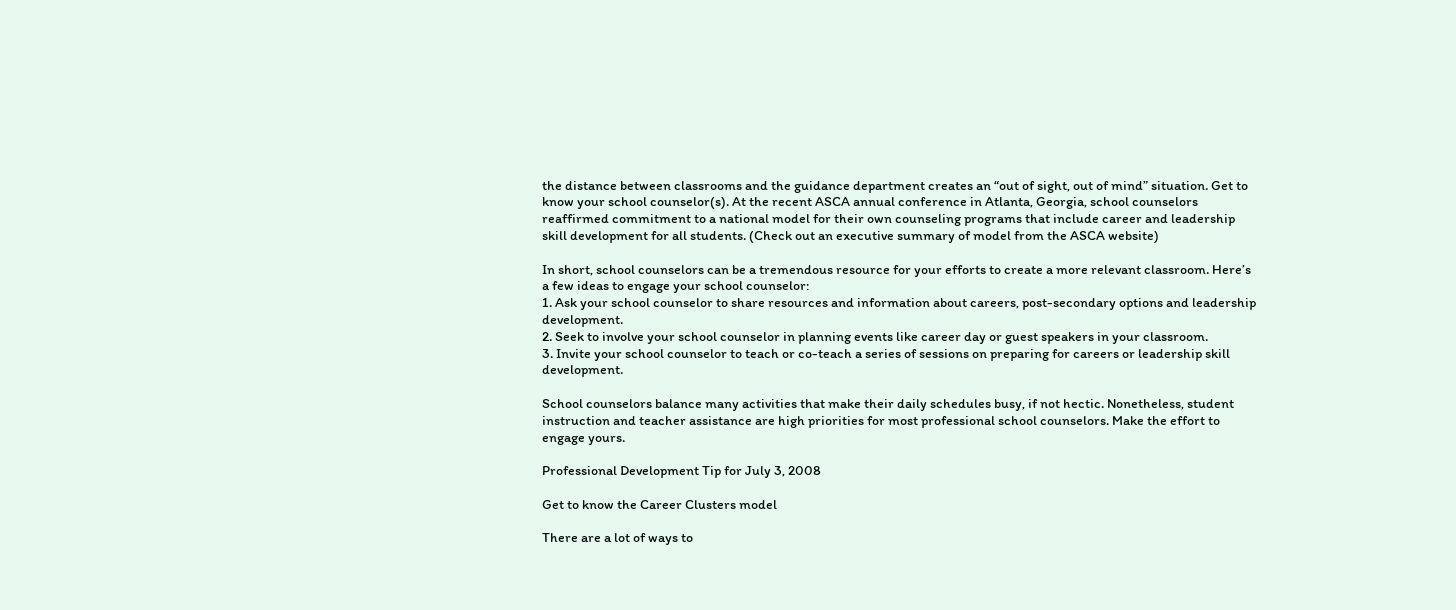the distance between classrooms and the guidance department creates an “out of sight, out of mind” situation. Get to know your school counselor(s). At the recent ASCA annual conference in Atlanta, Georgia, school counselors reaffirmed commitment to a national model for their own counseling programs that include career and leadership skill development for all students. (Check out an executive summary of model from the ASCA website)

In short, school counselors can be a tremendous resource for your efforts to create a more relevant classroom. Here’s a few ideas to engage your school counselor:
1. Ask your school counselor to share resources and information about careers, post-secondary options and leadership development.
2. Seek to involve your school counselor in planning events like career day or guest speakers in your classroom.
3. Invite your school counselor to teach or co-teach a series of sessions on preparing for careers or leadership skill development.

School counselors balance many activities that make their daily schedules busy, if not hectic. Nonetheless, student instruction and teacher assistance are high priorities for most professional school counselors. Make the effort to engage yours.

Professional Development Tip for July 3, 2008

Get to know the Career Clusters model

There are a lot of ways to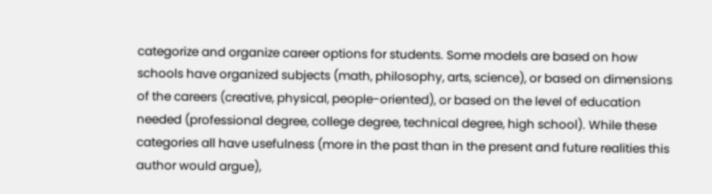categorize and organize career options for students. Some models are based on how schools have organized subjects (math, philosophy, arts, science), or based on dimensions of the careers (creative, physical, people-oriented), or based on the level of education needed (professional degree, college degree, technical degree, high school). While these categories all have usefulness (more in the past than in the present and future realities this author would argue),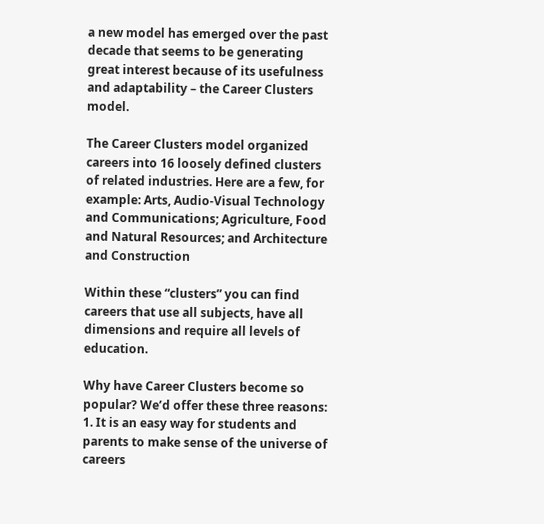a new model has emerged over the past decade that seems to be generating great interest because of its usefulness and adaptability – the Career Clusters model.

The Career Clusters model organized careers into 16 loosely defined clusters of related industries. Here are a few, for example: Arts, Audio-Visual Technology and Communications; Agriculture, Food and Natural Resources; and Architecture and Construction

Within these “clusters” you can find careers that use all subjects, have all dimensions and require all levels of education.

Why have Career Clusters become so popular? We’d offer these three reasons:
1. It is an easy way for students and parents to make sense of the universe of careers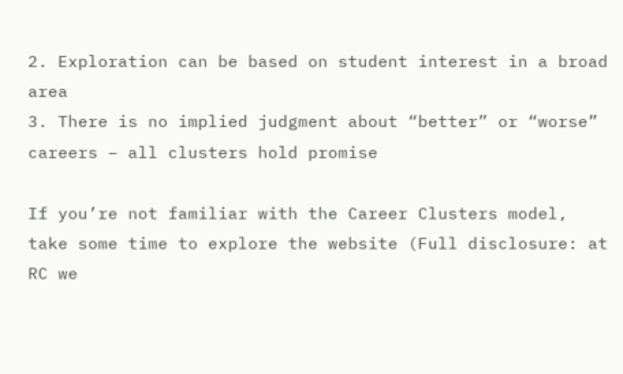2. Exploration can be based on student interest in a broad area
3. There is no implied judgment about “better” or “worse” careers – all clusters hold promise

If you’re not familiar with the Career Clusters model, take some time to explore the website (Full disclosure: at RC we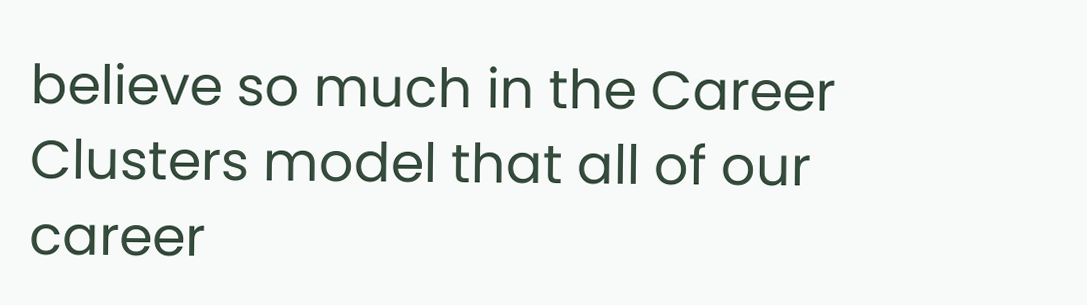believe so much in the Career Clusters model that all of our career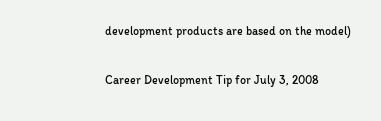development products are based on the model)

Career Development Tip for July 3, 2008